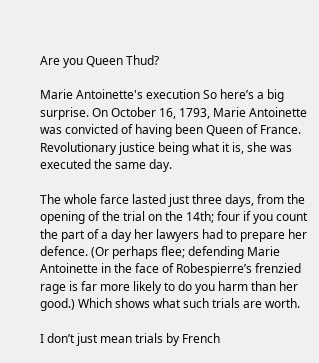Are you Queen Thud?

Marie Antoinette's execution So here’s a big surprise. On October 16, 1793, Marie Antoinette was convicted of having been Queen of France. Revolutionary justice being what it is, she was executed the same day.

The whole farce lasted just three days, from the opening of the trial on the 14th; four if you count the part of a day her lawyers had to prepare her defence. (Or perhaps flee; defending Marie Antoinette in the face of Robespierre’s frenzied rage is far more likely to do you harm than her good.) Which shows what such trials are worth.

I don’t just mean trials by French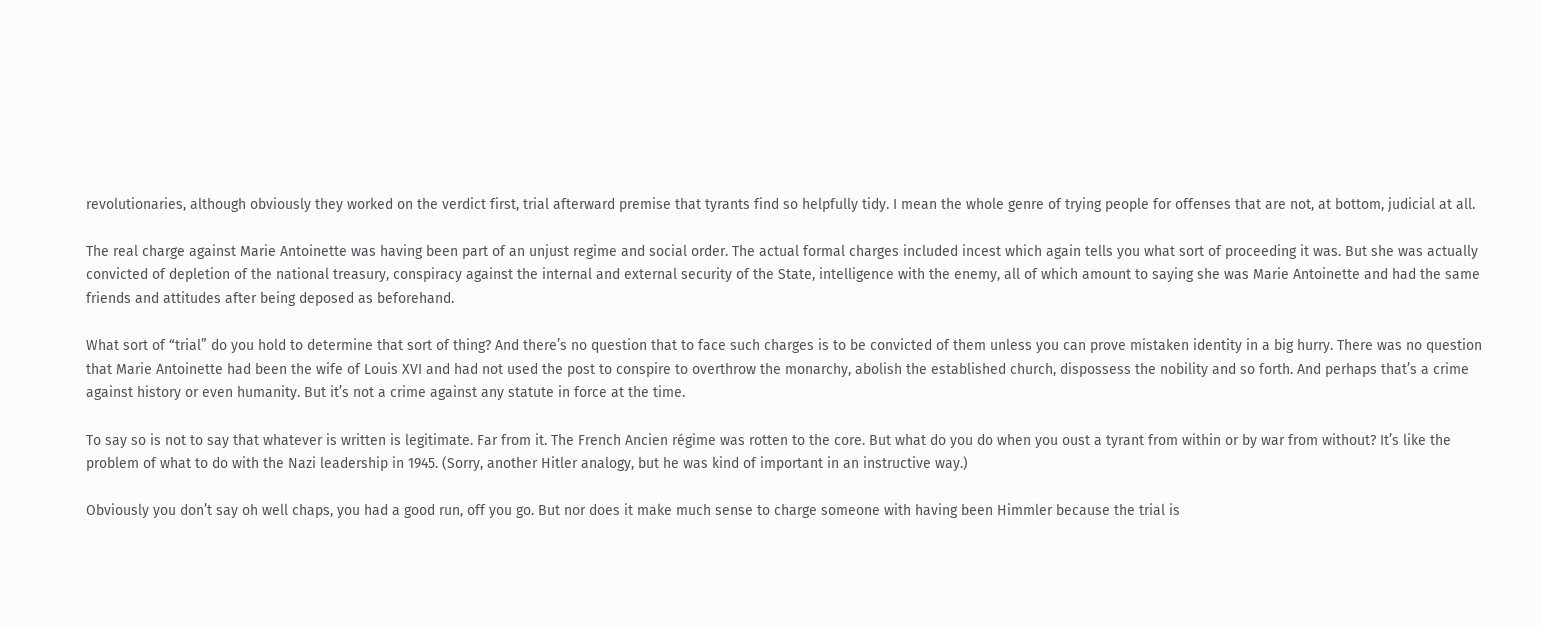revolutionaries, although obviously they worked on the verdict first, trial afterward premise that tyrants find so helpfully tidy. I mean the whole genre of trying people for offenses that are not, at bottom, judicial at all.

The real charge against Marie Antoinette was having been part of an unjust regime and social order. The actual formal charges included incest which again tells you what sort of proceeding it was. But she was actually convicted of depletion of the national treasury, conspiracy against the internal and external security of the State, intelligence with the enemy, all of which amount to saying she was Marie Antoinette and had the same friends and attitudes after being deposed as beforehand.

What sort of “trial” do you hold to determine that sort of thing? And there’s no question that to face such charges is to be convicted of them unless you can prove mistaken identity in a big hurry. There was no question that Marie Antoinette had been the wife of Louis XVI and had not used the post to conspire to overthrow the monarchy, abolish the established church, dispossess the nobility and so forth. And perhaps that’s a crime against history or even humanity. But it’s not a crime against any statute in force at the time.

To say so is not to say that whatever is written is legitimate. Far from it. The French Ancien régime was rotten to the core. But what do you do when you oust a tyrant from within or by war from without? It’s like the problem of what to do with the Nazi leadership in 1945. (Sorry, another Hitler analogy, but he was kind of important in an instructive way.)

Obviously you don’t say oh well chaps, you had a good run, off you go. But nor does it make much sense to charge someone with having been Himmler because the trial is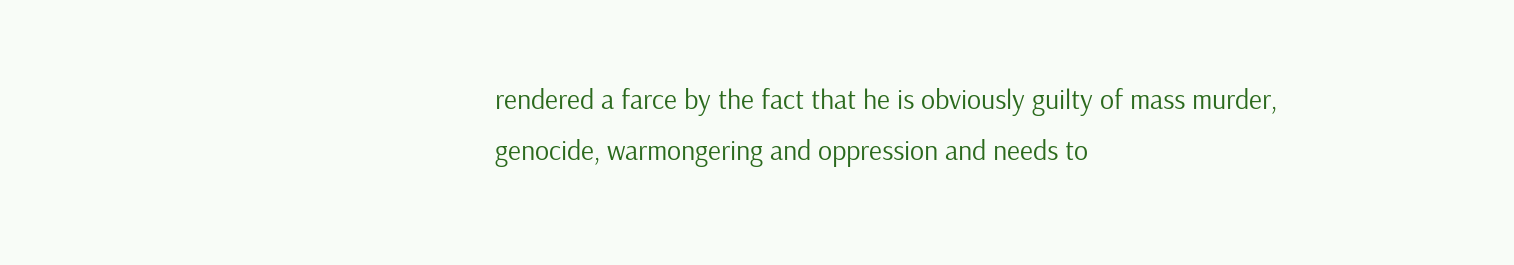rendered a farce by the fact that he is obviously guilty of mass murder, genocide, warmongering and oppression and needs to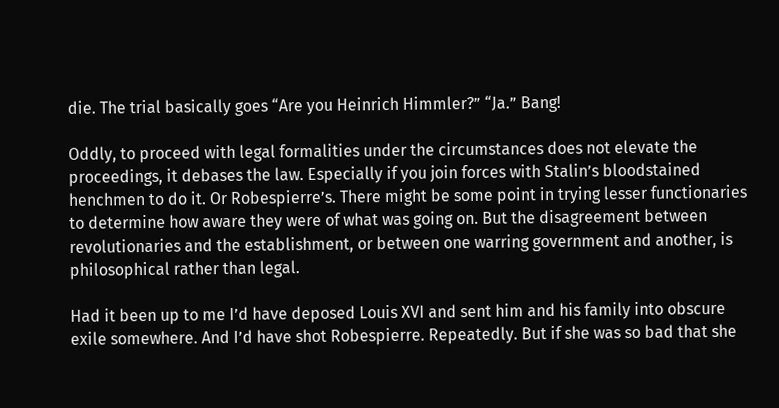die. The trial basically goes “Are you Heinrich Himmler?” “Ja.” Bang!

Oddly, to proceed with legal formalities under the circumstances does not elevate the proceedings, it debases the law. Especially if you join forces with Stalin’s bloodstained henchmen to do it. Or Robespierre’s. There might be some point in trying lesser functionaries to determine how aware they were of what was going on. But the disagreement between revolutionaries and the establishment, or between one warring government and another, is philosophical rather than legal.

Had it been up to me I’d have deposed Louis XVI and sent him and his family into obscure exile somewhere. And I’d have shot Robespierre. Repeatedly. But if she was so bad that she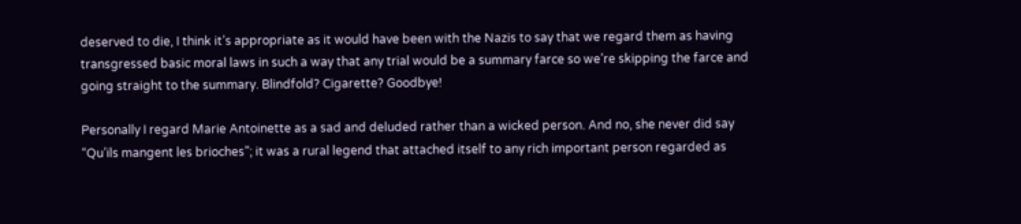deserved to die, I think it’s appropriate as it would have been with the Nazis to say that we regard them as having transgressed basic moral laws in such a way that any trial would be a summary farce so we’re skipping the farce and going straight to the summary. Blindfold? Cigarette? Goodbye!

Personally I regard Marie Antoinette as a sad and deluded rather than a wicked person. And no, she never did say “Qu’ils mangent les brioches”; it was a rural legend that attached itself to any rich important person regarded as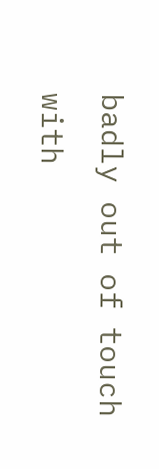badly out of touch with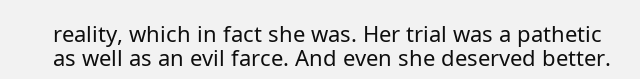reality, which in fact she was. Her trial was a pathetic as well as an evil farce. And even she deserved better.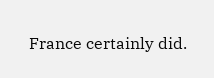France certainly did.